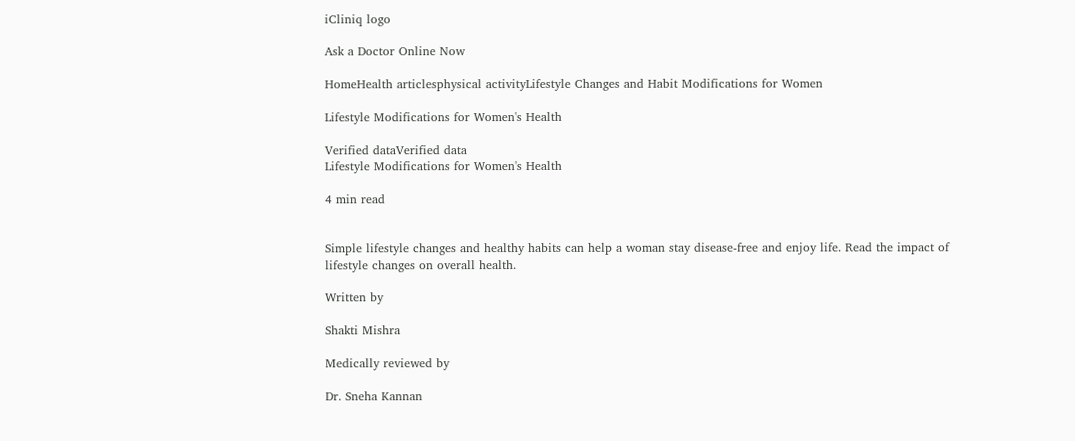iCliniq logo

Ask a Doctor Online Now

HomeHealth articlesphysical activityLifestyle Changes and Habit Modifications for Women

Lifestyle Modifications for Women's Health

Verified dataVerified data
Lifestyle Modifications for Women's Health

4 min read


Simple lifestyle changes and healthy habits can help a woman stay disease-free and enjoy life. Read the impact of lifestyle changes on overall health.

Written by

Shakti Mishra

Medically reviewed by

Dr. Sneha Kannan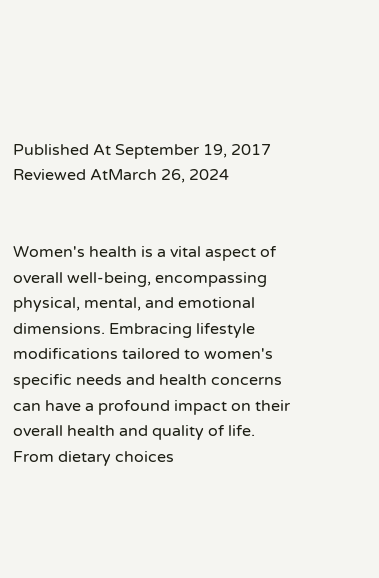Published At September 19, 2017
Reviewed AtMarch 26, 2024


Women's health is a vital aspect of overall well-being, encompassing physical, mental, and emotional dimensions. Embracing lifestyle modifications tailored to women's specific needs and health concerns can have a profound impact on their overall health and quality of life. From dietary choices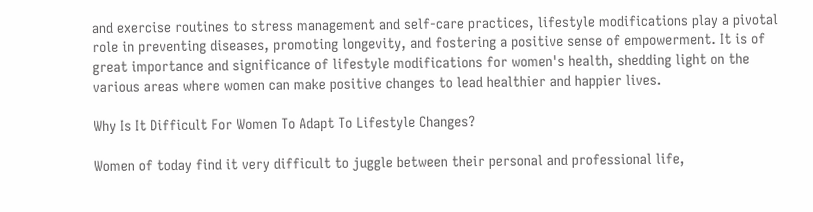and exercise routines to stress management and self-care practices, lifestyle modifications play a pivotal role in preventing diseases, promoting longevity, and fostering a positive sense of empowerment. It is of great importance and significance of lifestyle modifications for women's health, shedding light on the various areas where women can make positive changes to lead healthier and happier lives.

Why Is It Difficult For Women To Adapt To Lifestyle Changes?

Women of today find it very difficult to juggle between their personal and professional life,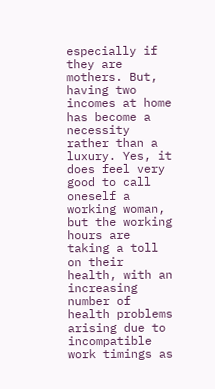especially if they are mothers. But, having two incomes at home has become a necessity rather than a luxury. Yes, it does feel very good to call oneself a working woman, but the working hours are taking a toll on their health, with an increasing number of health problems arising due to incompatible work timings as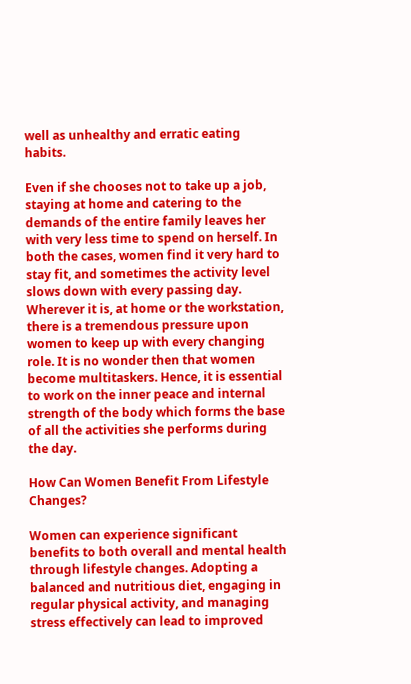well as unhealthy and erratic eating habits.

Even if she chooses not to take up a job, staying at home and catering to the demands of the entire family leaves her with very less time to spend on herself. In both the cases, women find it very hard to stay fit, and sometimes the activity level slows down with every passing day. Wherever it is, at home or the workstation, there is a tremendous pressure upon women to keep up with every changing role. It is no wonder then that women become multitaskers. Hence, it is essential to work on the inner peace and internal strength of the body which forms the base of all the activities she performs during the day.

How Can Women Benefit From Lifestyle Changes?

Women can experience significant benefits to both overall and mental health through lifestyle changes. Adopting a balanced and nutritious diet, engaging in regular physical activity, and managing stress effectively can lead to improved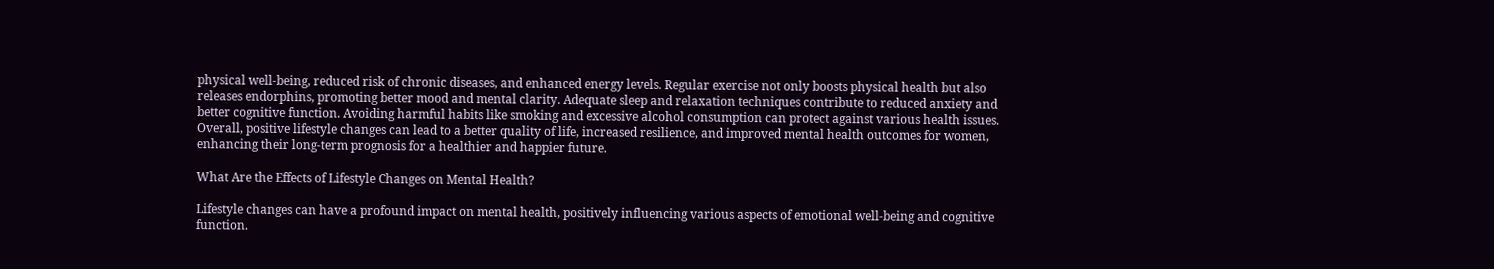physical well-being, reduced risk of chronic diseases, and enhanced energy levels. Regular exercise not only boosts physical health but also releases endorphins, promoting better mood and mental clarity. Adequate sleep and relaxation techniques contribute to reduced anxiety and better cognitive function. Avoiding harmful habits like smoking and excessive alcohol consumption can protect against various health issues. Overall, positive lifestyle changes can lead to a better quality of life, increased resilience, and improved mental health outcomes for women, enhancing their long-term prognosis for a healthier and happier future.

What Are the Effects of Lifestyle Changes on Mental Health?

Lifestyle changes can have a profound impact on mental health, positively influencing various aspects of emotional well-being and cognitive function.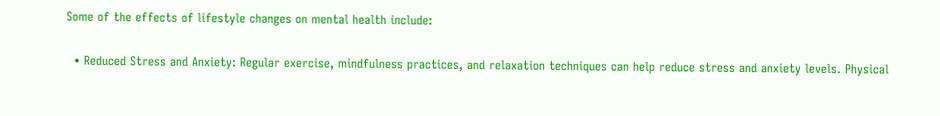Some of the effects of lifestyle changes on mental health include:

  • Reduced Stress and Anxiety: Regular exercise, mindfulness practices, and relaxation techniques can help reduce stress and anxiety levels. Physical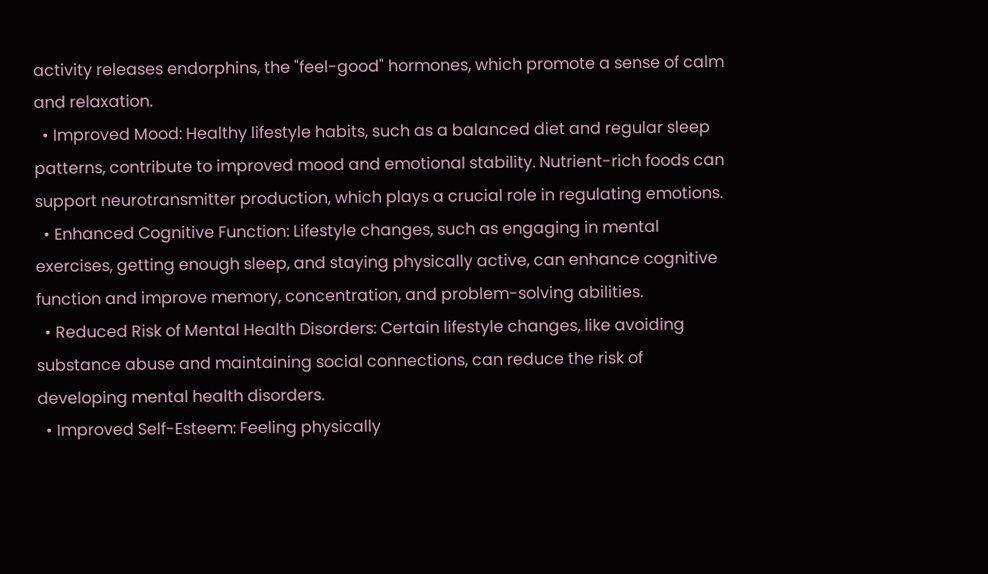activity releases endorphins, the "feel-good" hormones, which promote a sense of calm and relaxation.
  • Improved Mood: Healthy lifestyle habits, such as a balanced diet and regular sleep patterns, contribute to improved mood and emotional stability. Nutrient-rich foods can support neurotransmitter production, which plays a crucial role in regulating emotions.
  • Enhanced Cognitive Function: Lifestyle changes, such as engaging in mental exercises, getting enough sleep, and staying physically active, can enhance cognitive function and improve memory, concentration, and problem-solving abilities.
  • Reduced Risk of Mental Health Disorders: Certain lifestyle changes, like avoiding substance abuse and maintaining social connections, can reduce the risk of developing mental health disorders.
  • Improved Self-Esteem: Feeling physically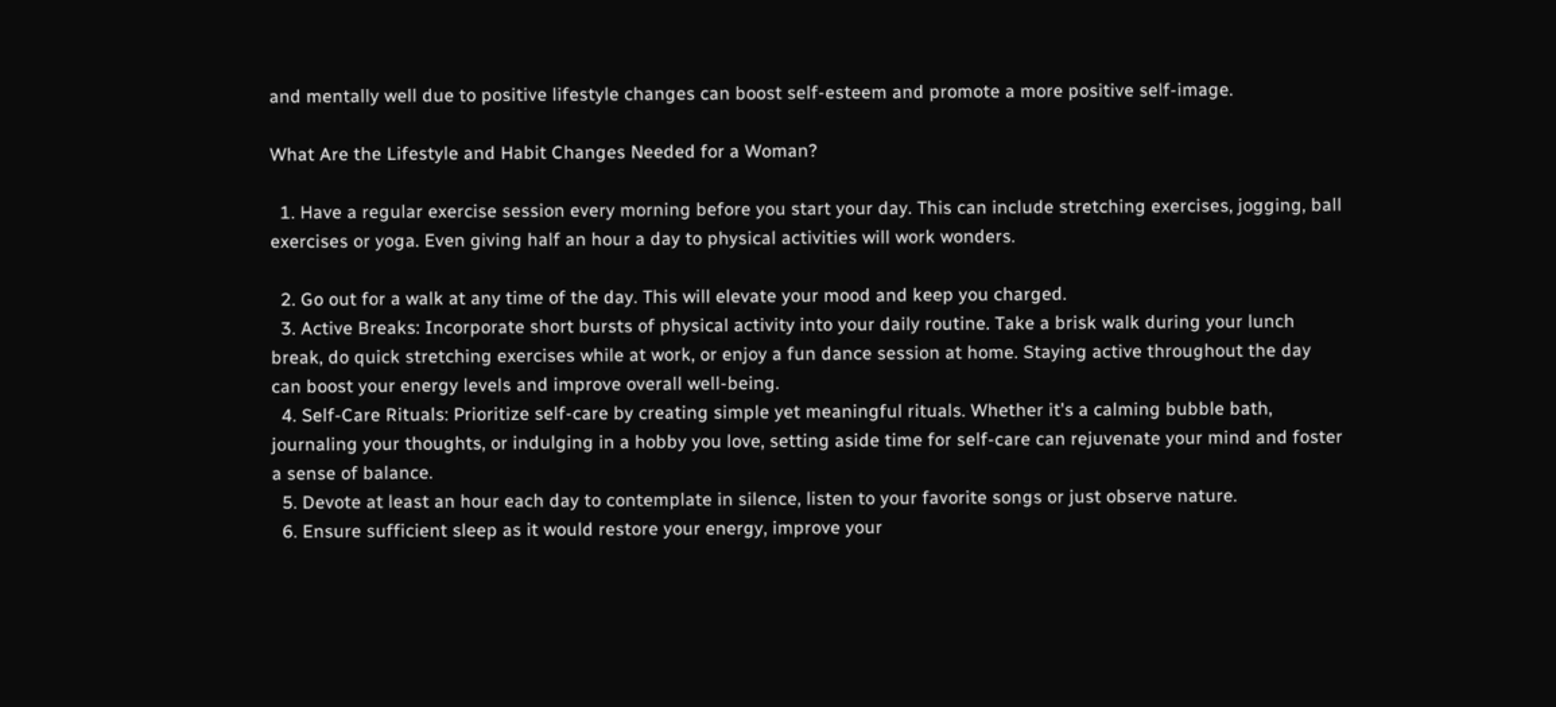and mentally well due to positive lifestyle changes can boost self-esteem and promote a more positive self-image.

What Are the Lifestyle and Habit Changes Needed for a Woman?

  1. Have a regular exercise session every morning before you start your day. This can include stretching exercises, jogging, ball exercises or yoga. Even giving half an hour a day to physical activities will work wonders.

  2. Go out for a walk at any time of the day. This will elevate your mood and keep you charged.
  3. Active Breaks: Incorporate short bursts of physical activity into your daily routine. Take a brisk walk during your lunch break, do quick stretching exercises while at work, or enjoy a fun dance session at home. Staying active throughout the day can boost your energy levels and improve overall well-being.
  4. Self-Care Rituals: Prioritize self-care by creating simple yet meaningful rituals. Whether it's a calming bubble bath, journaling your thoughts, or indulging in a hobby you love, setting aside time for self-care can rejuvenate your mind and foster a sense of balance.
  5. Devote at least an hour each day to contemplate in silence, listen to your favorite songs or just observe nature.
  6. Ensure sufficient sleep as it would restore your energy, improve your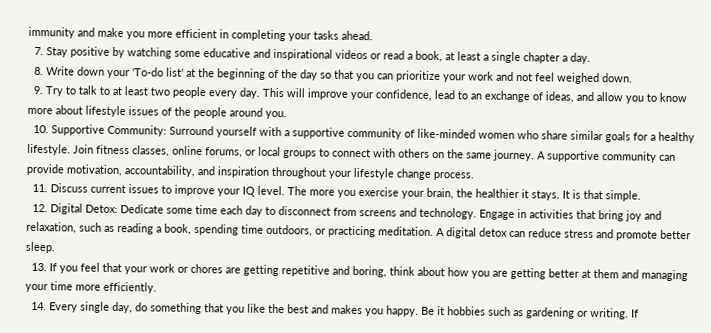immunity and make you more efficient in completing your tasks ahead.
  7. Stay positive by watching some educative and inspirational videos or read a book, at least a single chapter a day.
  8. Write down your 'To-do list' at the beginning of the day so that you can prioritize your work and not feel weighed down.
  9. Try to talk to at least two people every day. This will improve your confidence, lead to an exchange of ideas, and allow you to know more about lifestyle issues of the people around you.
  10. Supportive Community: Surround yourself with a supportive community of like-minded women who share similar goals for a healthy lifestyle. Join fitness classes, online forums, or local groups to connect with others on the same journey. A supportive community can provide motivation, accountability, and inspiration throughout your lifestyle change process.
  11. Discuss current issues to improve your IQ level. The more you exercise your brain, the healthier it stays. It is that simple.
  12. Digital Detox: Dedicate some time each day to disconnect from screens and technology. Engage in activities that bring joy and relaxation, such as reading a book, spending time outdoors, or practicing meditation. A digital detox can reduce stress and promote better sleep.
  13. If you feel that your work or chores are getting repetitive and boring, think about how you are getting better at them and managing your time more efficiently.
  14. Every single day, do something that you like the best and makes you happy. Be it hobbies such as gardening or writing. If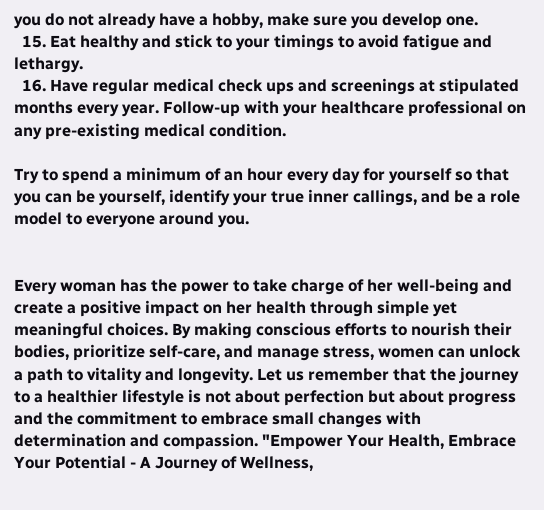you do not already have a hobby, make sure you develop one.
  15. Eat healthy and stick to your timings to avoid fatigue and lethargy.
  16. Have regular medical check ups and screenings at stipulated months every year. Follow-up with your healthcare professional on any pre-existing medical condition.

Try to spend a minimum of an hour every day for yourself so that you can be yourself, identify your true inner callings, and be a role model to everyone around you.


Every woman has the power to take charge of her well-being and create a positive impact on her health through simple yet meaningful choices. By making conscious efforts to nourish their bodies, prioritize self-care, and manage stress, women can unlock a path to vitality and longevity. Let us remember that the journey to a healthier lifestyle is not about perfection but about progress and the commitment to embrace small changes with determination and compassion. "Empower Your Health, Embrace Your Potential - A Journey of Wellness,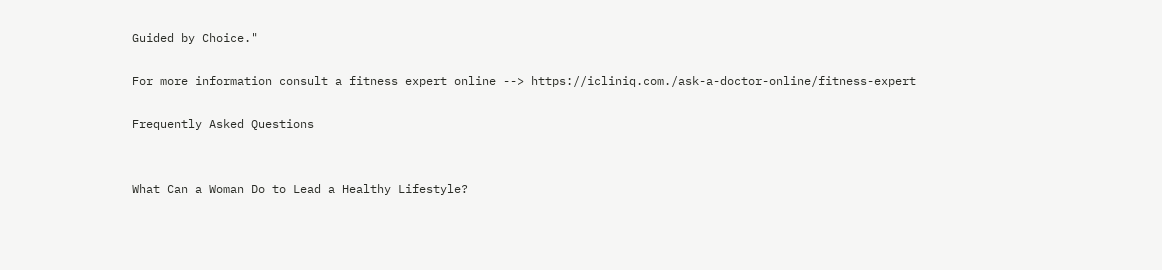Guided by Choice."

For more information consult a fitness expert online --> https://icliniq.com./ask-a-doctor-online/fitness-expert

Frequently Asked Questions


What Can a Woman Do to Lead a Healthy Lifestyle?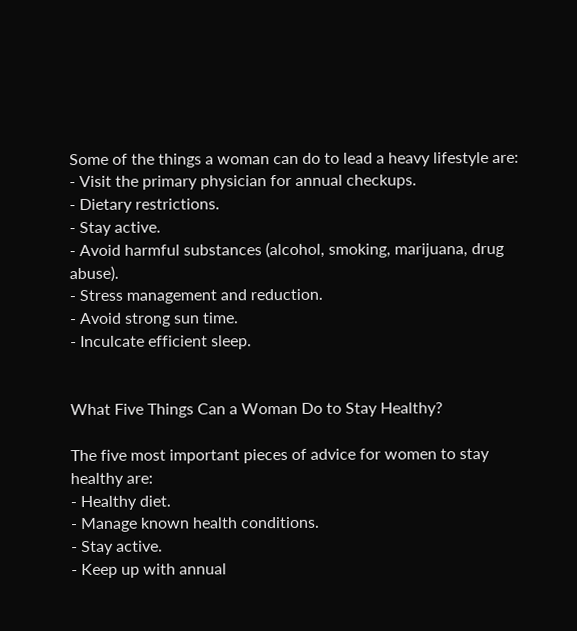Some of the things a woman can do to lead a heavy lifestyle are:
- Visit the primary physician for annual checkups.
- Dietary restrictions.
- Stay active.
- Avoid harmful substances (alcohol, smoking, marijuana, drug abuse).
- Stress management and reduction.
- Avoid strong sun time.
- Inculcate efficient sleep.


What Five Things Can a Woman Do to Stay Healthy?

The five most important pieces of advice for women to stay healthy are:
- Healthy diet.
- Manage known health conditions.
- Stay active.
- Keep up with annual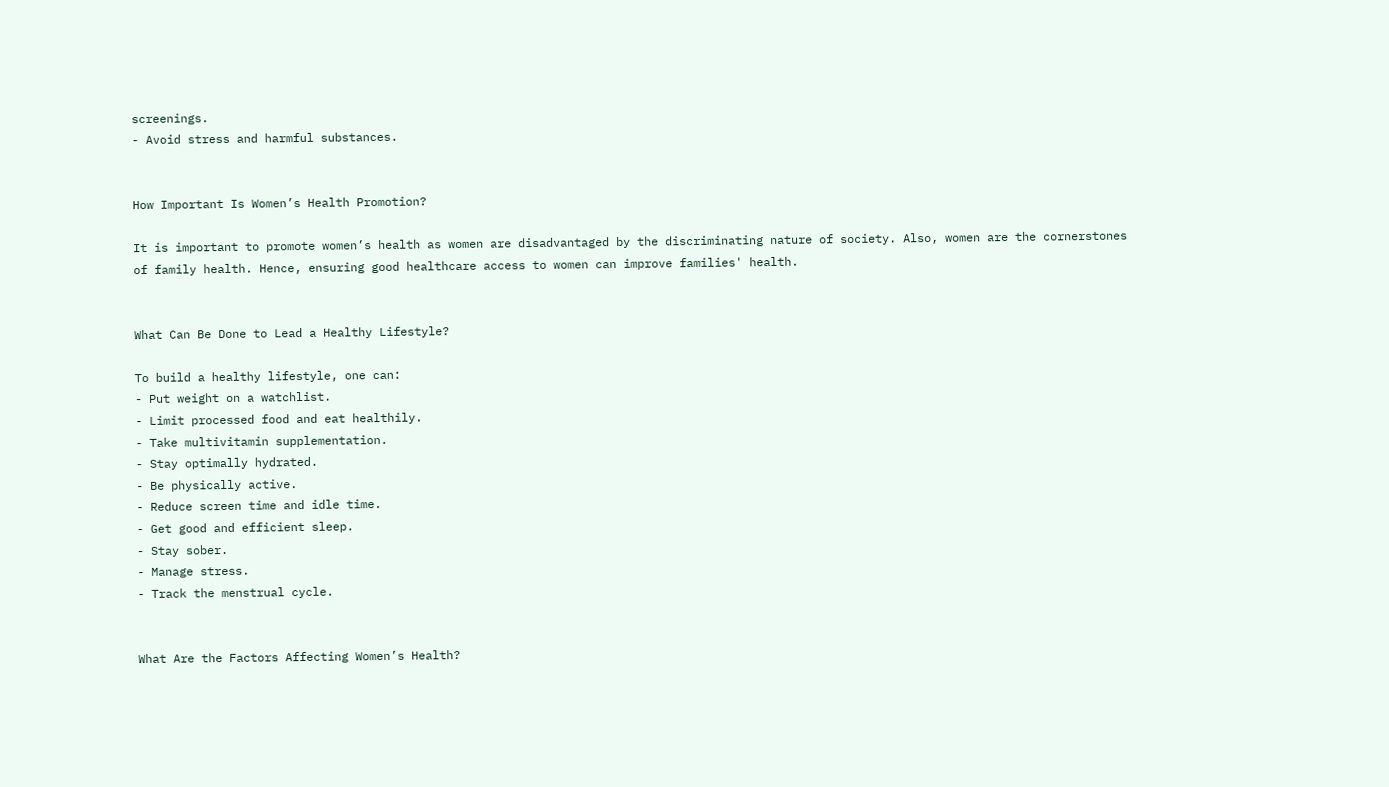screenings.
- Avoid stress and harmful substances.


How Important Is Women’s Health Promotion?

It is important to promote women’s health as women are disadvantaged by the discriminating nature of society. Also, women are the cornerstones of family health. Hence, ensuring good healthcare access to women can improve families' health.


What Can Be Done to Lead a Healthy Lifestyle?

To build a healthy lifestyle, one can:
- Put weight on a watchlist.
- Limit processed food and eat healthily.
- Take multivitamin supplementation.
- Stay optimally hydrated.
- Be physically active.
- Reduce screen time and idle time.
- Get good and efficient sleep.
- Stay sober.
- Manage stress.
- Track the menstrual cycle.


What Are the Factors Affecting Women’s Health?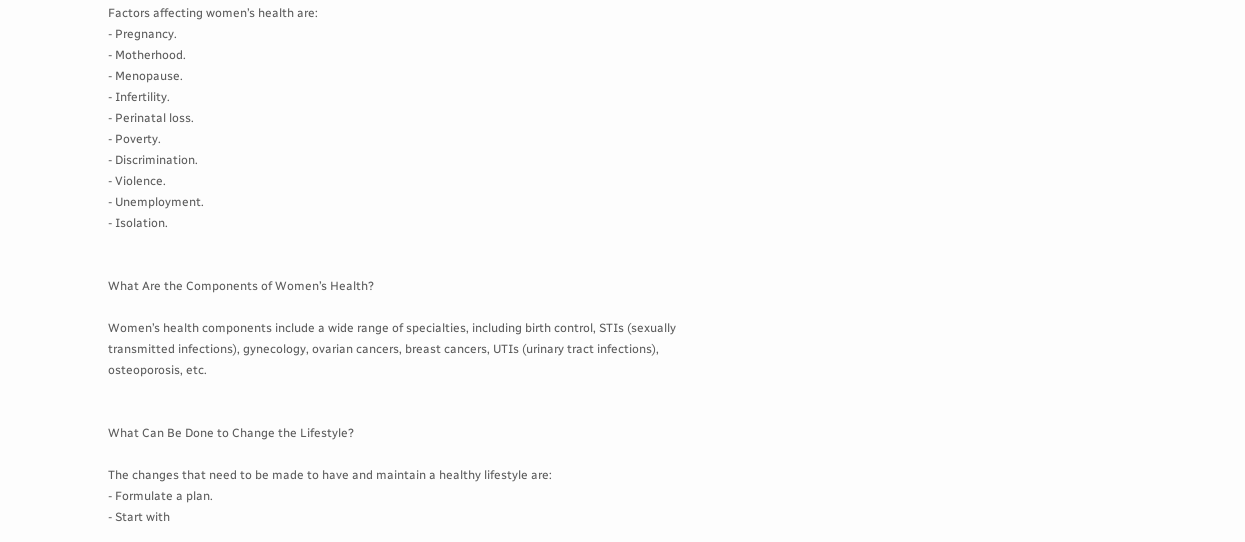Factors affecting women’s health are:
- Pregnancy.
- Motherhood.
- Menopause.
- Infertility.
- Perinatal loss.
- Poverty.
- Discrimination.
- Violence.
- Unemployment.
- Isolation.


What Are the Components of Women’s Health?

Women’s health components include a wide range of specialties, including birth control, STIs (sexually transmitted infections), gynecology, ovarian cancers, breast cancers, UTIs (urinary tract infections), osteoporosis, etc.


What Can Be Done to Change the Lifestyle?

The changes that need to be made to have and maintain a healthy lifestyle are:
- Formulate a plan.
- Start with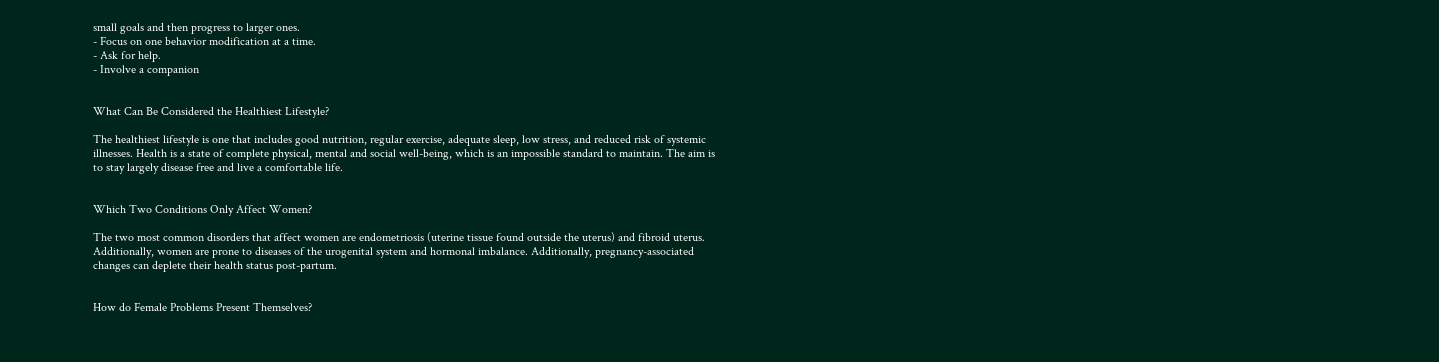small goals and then progress to larger ones.
- Focus on one behavior modification at a time.
- Ask for help.
- Involve a companion


What Can Be Considered the Healthiest Lifestyle?

The healthiest lifestyle is one that includes good nutrition, regular exercise, adequate sleep, low stress, and reduced risk of systemic illnesses. Health is a state of complete physical, mental and social well-being, which is an impossible standard to maintain. The aim is to stay largely disease free and live a comfortable life.


Which Two Conditions Only Affect Women?

The two most common disorders that affect women are endometriosis (uterine tissue found outside the uterus) and fibroid uterus. Additionally, women are prone to diseases of the urogenital system and hormonal imbalance. Additionally, pregnancy-associated changes can deplete their health status post-partum.


How do Female Problems Present Themselves?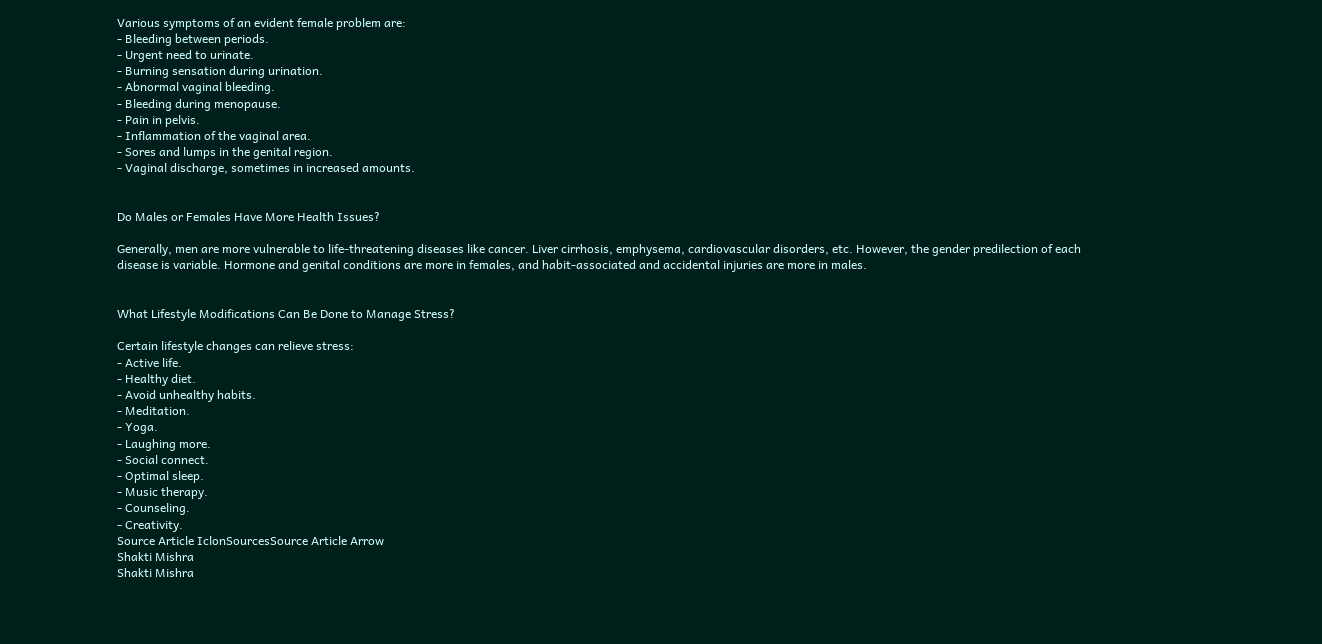Various symptoms of an evident female problem are:
- Bleeding between periods.
- Urgent need to urinate.
- Burning sensation during urination.
- Abnormal vaginal bleeding.
- Bleeding during menopause.
- Pain in pelvis.
- Inflammation of the vaginal area.
- Sores and lumps in the genital region.
- Vaginal discharge, sometimes in increased amounts.


Do Males or Females Have More Health Issues?

Generally, men are more vulnerable to life-threatening diseases like cancer. Liver cirrhosis, emphysema, cardiovascular disorders, etc. However, the gender predilection of each disease is variable. Hormone and genital conditions are more in females, and habit-associated and accidental injuries are more in males.


What Lifestyle Modifications Can Be Done to Manage Stress?

Certain lifestyle changes can relieve stress:
- Active life.
- Healthy diet.
- Avoid unhealthy habits.
- Meditation.
- Yoga.
- Laughing more.
- Social connect.
- Optimal sleep.
- Music therapy.
- Counseling.
- Creativity.
Source Article IclonSourcesSource Article Arrow
Shakti Mishra
Shakti Mishra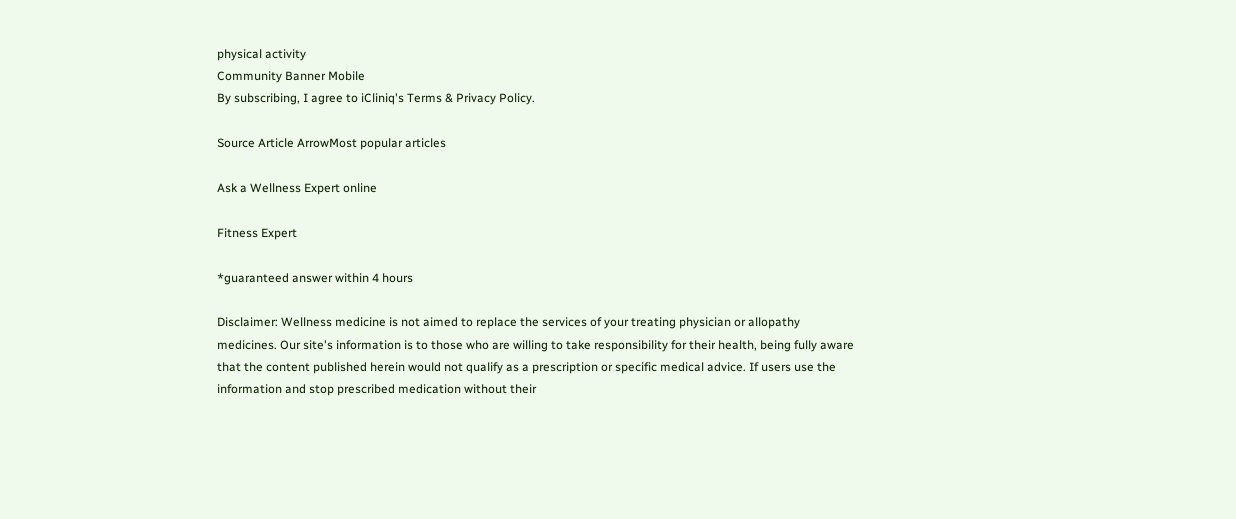physical activity
Community Banner Mobile
By subscribing, I agree to iCliniq's Terms & Privacy Policy.

Source Article ArrowMost popular articles

Ask a Wellness Expert online

Fitness Expert

*guaranteed answer within 4 hours

Disclaimer: Wellness medicine is not aimed to replace the services of your treating physician or allopathy medicines. Our site's information is to those who are willing to take responsibility for their health, being fully aware that the content published herein would not qualify as a prescription or specific medical advice. If users use the information and stop prescribed medication without their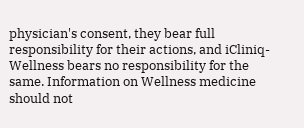physician's consent, they bear full responsibility for their actions, and iCliniq-Wellness bears no responsibility for the same. Information on Wellness medicine should not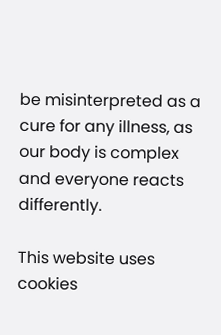be misinterpreted as a cure for any illness, as our body is complex and everyone reacts differently.

This website uses cookies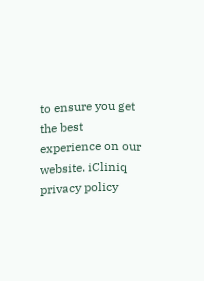to ensure you get the best experience on our website. iCliniq privacy policy